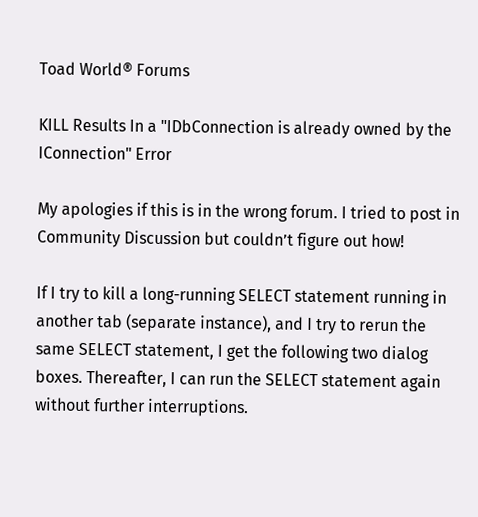Toad World® Forums

KILL Results In a "IDbConnection is already owned by the IConnection" Error

My apologies if this is in the wrong forum. I tried to post in Community Discussion but couldn’t figure out how!

If I try to kill a long-running SELECT statement running in another tab (separate instance), and I try to rerun the same SELECT statement, I get the following two dialog boxes. Thereafter, I can run the SELECT statement again without further interruptions.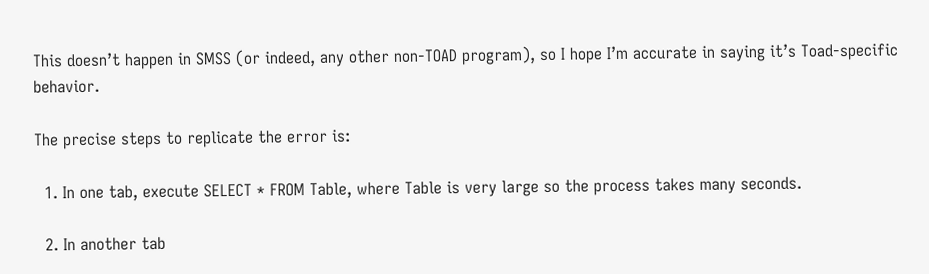This doesn’t happen in SMSS (or indeed, any other non-TOAD program), so I hope I’m accurate in saying it’s Toad-specific behavior.

The precise steps to replicate the error is:

  1. In one tab, execute SELECT * FROM Table, where Table is very large so the process takes many seconds.

  2. In another tab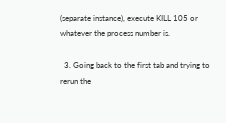(separate instance), execute KILL 105 or whatever the process number is.

  3. Going back to the first tab and trying to rerun the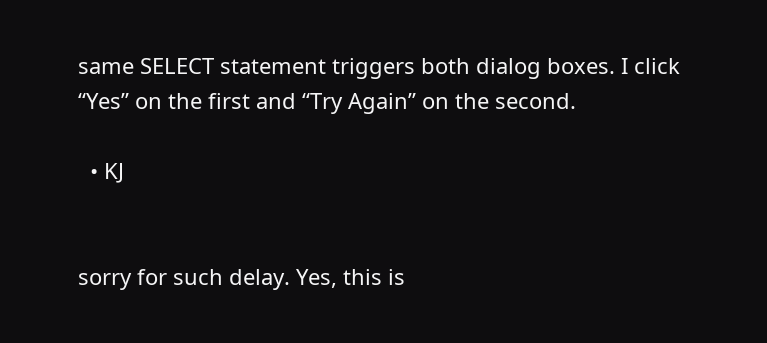same SELECT statement triggers both dialog boxes. I click “Yes” on the first and “Try Again” on the second.

  • KJ


sorry for such delay. Yes, this is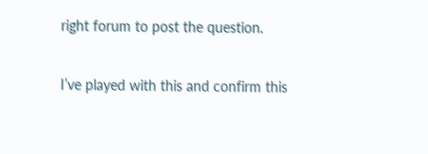right forum to post the question.

I’ve played with this and confirm this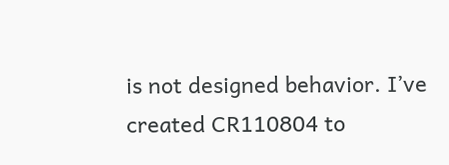is not designed behavior. I’ve created CR110804 to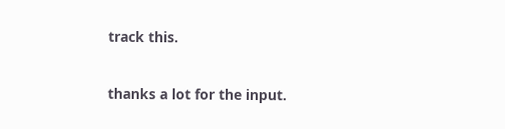track this.

thanks a lot for the input.